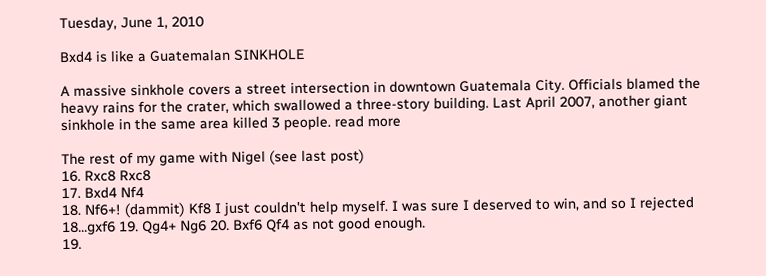Tuesday, June 1, 2010

Bxd4 is like a Guatemalan SINKHOLE

A massive sinkhole covers a street intersection in downtown Guatemala City. Officials blamed the heavy rains for the crater, which swallowed a three-story building. Last April 2007, another giant sinkhole in the same area killed 3 people. read more

The rest of my game with Nigel (see last post)
16. Rxc8 Rxc8
17. Bxd4 Nf4
18. Nf6+! (dammit) Kf8 I just couldn't help myself. I was sure I deserved to win, and so I rejected 18...gxf6 19. Qg4+ Ng6 20. Bxf6 Qf4 as not good enough.
19.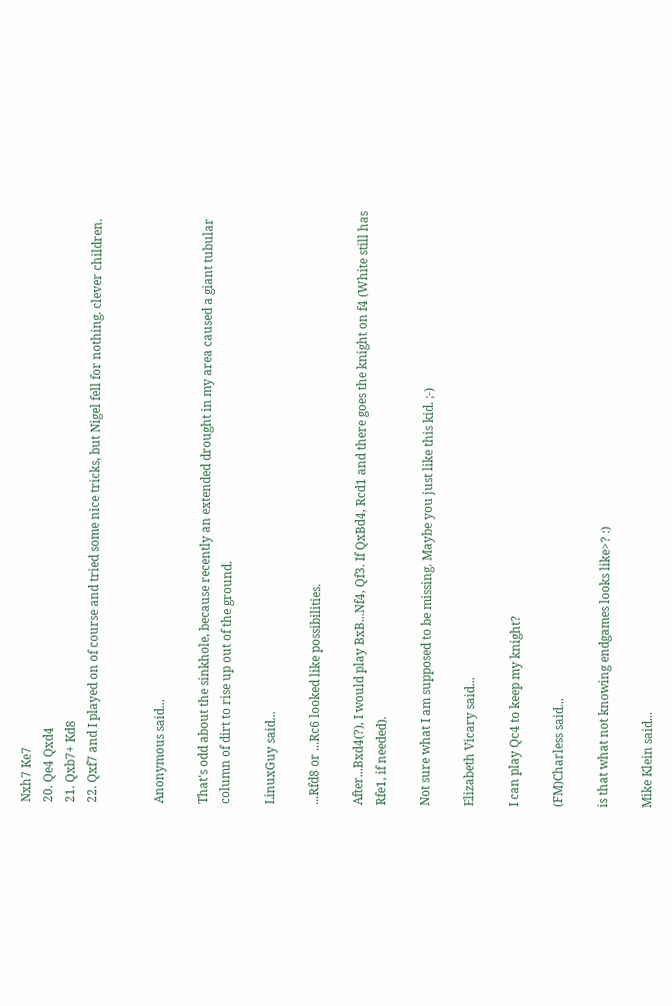Nxh7 Ke7
20. Qe4 Qxd4
21. Qxb7+ Kd8
22. Qxf7 and I played on of course and tried some nice tricks, but Nigel fell for nothing. clever children.


Anonymous said...

That's odd about the sinkhole, because recently an extended drought in my area caused a giant tubular column of dirt to rise up out of the ground.

LinuxGuy said...

...Rfd8 or ...Rc6 looked like possibilities.

After...Bxd4(?), I would play BxB...Nf4, Qf3. If QxBd4, Rcd1 and there goes the knight on f4 (White still has Rfe1, if needed).

Not sure what I am supposed to be missing. Maybe you just like this kid. ;-)

Elizabeth Vicary said...

I can play Qc4 to keep my knight?

(FM)Charless said...

is that what not knowing endgames looks like>? :)

Mike Klein said...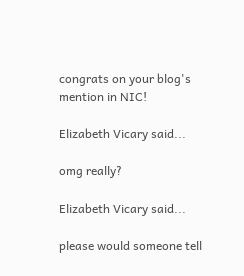congrats on your blog's mention in NIC!

Elizabeth Vicary said...

omg really?

Elizabeth Vicary said...

please would someone tell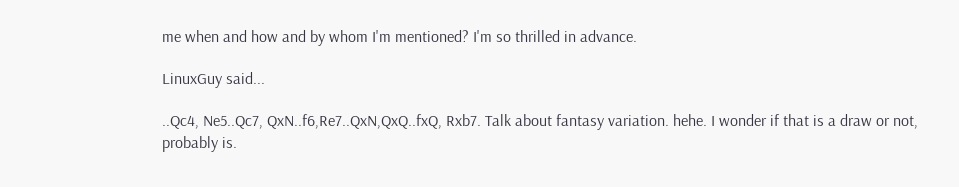me when and how and by whom I'm mentioned? I'm so thrilled in advance.

LinuxGuy said...

..Qc4, Ne5..Qc7, QxN..f6,Re7..QxN,QxQ..fxQ, Rxb7. Talk about fantasy variation. hehe. I wonder if that is a draw or not, probably is.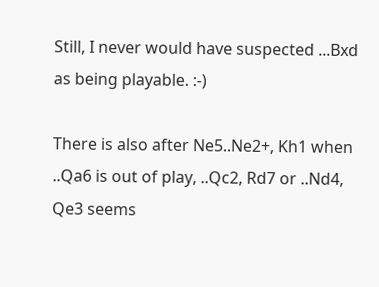Still, I never would have suspected ...Bxd as being playable. :-)

There is also after Ne5..Ne2+, Kh1 when ..Qa6 is out of play, ..Qc2, Rd7 or ..Nd4, Qe3 seems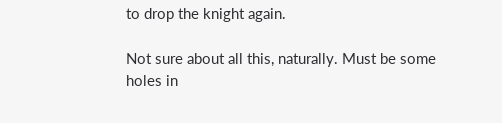to drop the knight again.

Not sure about all this, naturally. Must be some holes in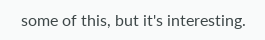some of this, but it's interesting.